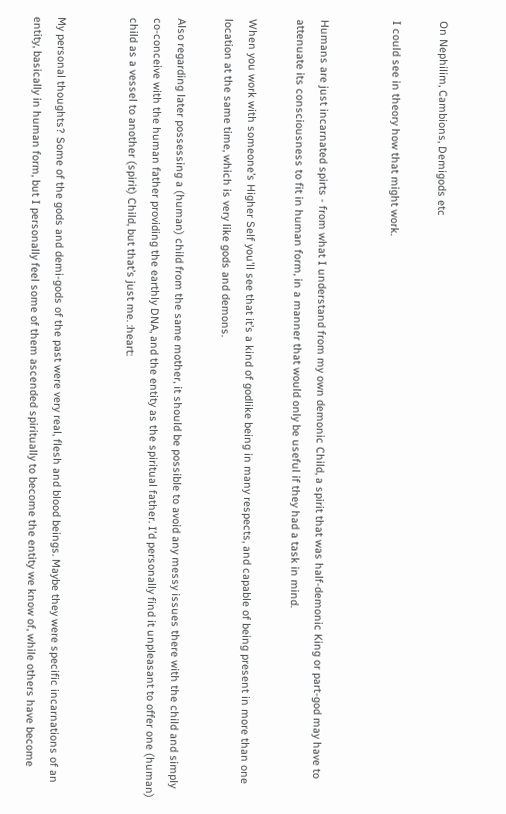On Nephilim, Cambions, Demigods etc

I could see in theory how that might work.


Humans are just incarnated spirts - from what I understand from my own demonic Child, a spirit that was half-demonic King or part-god may have to attenuate its consciousness to fit in human form, in a manner that would only be useful if they had a task in mind.

When you work with someone’s Higher Self you’ll see that it’s a kind of godlike being in many respects, and capable of being present in more than one location at the same time, which is very like gods and demons.

Also regarding later possessing a (human) child from the same mother, it should be possible to avoid any messy issues there with the child and simply co-conceive with the human father providing the earthly DNA, and the entity as the spiritual father. I’d personally find it unpleasant to offer one (human) child as a vessel to another (spirit) Child, but that’s just me. :heart:


My personal thoughts? Some of the gods and demi-gods of the past were very real, flesh and blood beings. Maybe they were specific incarnations of an entity, basically in human form, but I personally feel some of them ascended spiritually to become the entity we know of, while others have become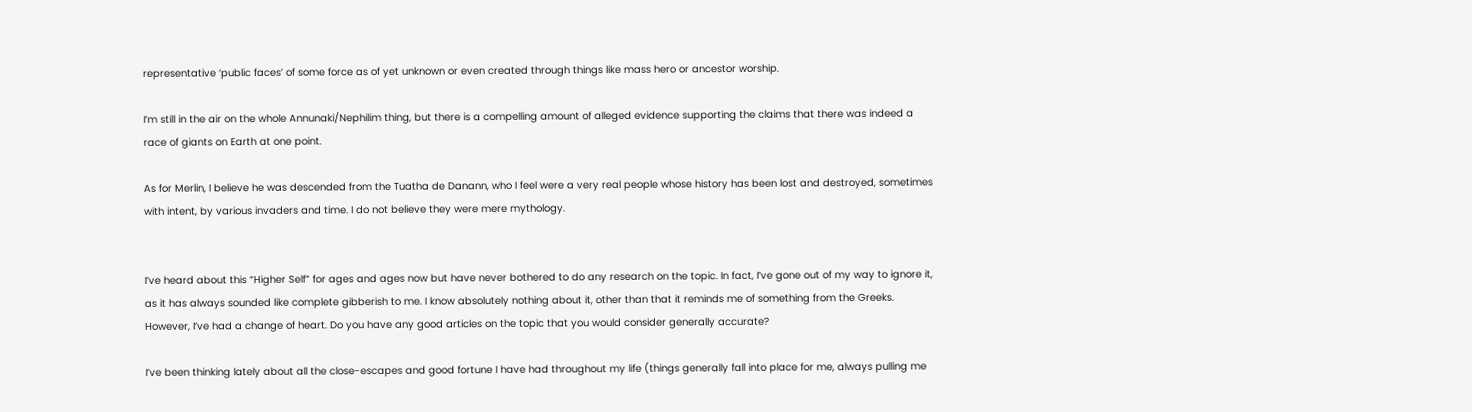representative ‘public faces’ of some force as of yet unknown or even created through things like mass hero or ancestor worship.

I’m still in the air on the whole Annunaki/Nephilim thing, but there is a compelling amount of alleged evidence supporting the claims that there was indeed a race of giants on Earth at one point.

As for Merlin, I believe he was descended from the Tuatha de Danann, who I feel were a very real people whose history has been lost and destroyed, sometimes with intent, by various invaders and time. I do not believe they were mere mythology.


I’ve heard about this “Higher Self” for ages and ages now but have never bothered to do any research on the topic. In fact, I’ve gone out of my way to ignore it, as it has always sounded like complete gibberish to me. I know absolutely nothing about it, other than that it reminds me of something from the Greeks. However, I’ve had a change of heart. Do you have any good articles on the topic that you would consider generally accurate?

I’ve been thinking lately about all the close-escapes and good fortune I have had throughout my life (things generally fall into place for me, always pulling me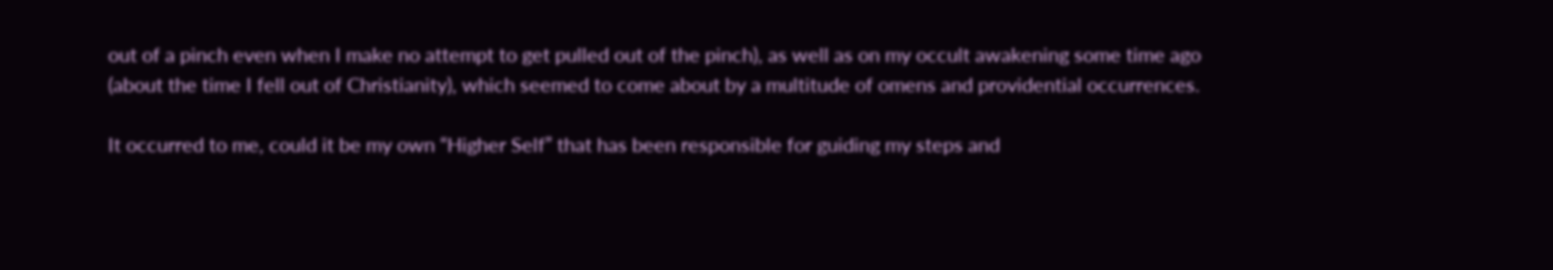out of a pinch even when I make no attempt to get pulled out of the pinch), as well as on my occult awakening some time ago (about the time I fell out of Christianity), which seemed to come about by a multitude of omens and providential occurrences.

It occurred to me, could it be my own “Higher Self” that has been responsible for guiding my steps and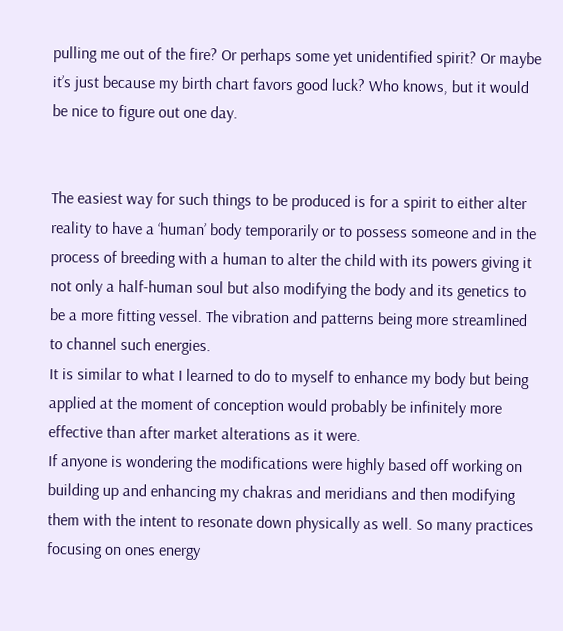pulling me out of the fire? Or perhaps some yet unidentified spirit? Or maybe it’s just because my birth chart favors good luck? Who knows, but it would be nice to figure out one day.


The easiest way for such things to be produced is for a spirit to either alter reality to have a ‘human’ body temporarily or to possess someone and in the process of breeding with a human to alter the child with its powers giving it not only a half-human soul but also modifying the body and its genetics to be a more fitting vessel. The vibration and patterns being more streamlined to channel such energies.
It is similar to what I learned to do to myself to enhance my body but being applied at the moment of conception would probably be infinitely more effective than after market alterations as it were.
If anyone is wondering the modifications were highly based off working on building up and enhancing my chakras and meridians and then modifying them with the intent to resonate down physically as well. So many practices focusing on ones energy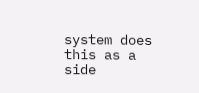system does this as a side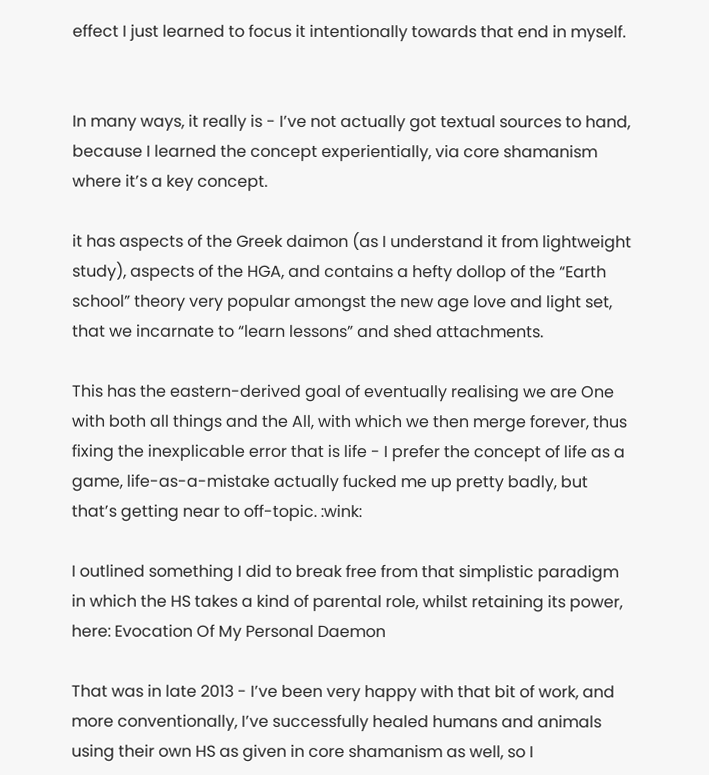effect I just learned to focus it intentionally towards that end in myself.


In many ways, it really is - I’ve not actually got textual sources to hand, because I learned the concept experientially, via core shamanism where it’s a key concept.

it has aspects of the Greek daimon (as I understand it from lightweight study), aspects of the HGA, and contains a hefty dollop of the “Earth school” theory very popular amongst the new age love and light set, that we incarnate to “learn lessons” and shed attachments.

This has the eastern-derived goal of eventually realising we are One with both all things and the All, with which we then merge forever, thus fixing the inexplicable error that is life - I prefer the concept of life as a game, life-as-a-mistake actually fucked me up pretty badly, but that’s getting near to off-topic. :wink:

I outlined something I did to break free from that simplistic paradigm in which the HS takes a kind of parental role, whilst retaining its power, here: Evocation Of My Personal Daemon

That was in late 2013 - I’ve been very happy with that bit of work, and more conventionally, I’ve successfully healed humans and animals using their own HS as given in core shamanism as well, so I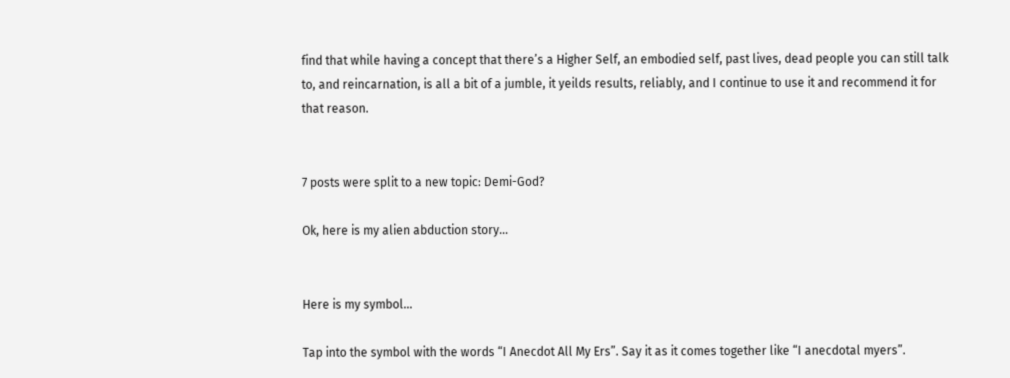find that while having a concept that there’s a Higher Self, an embodied self, past lives, dead people you can still talk to, and reincarnation, is all a bit of a jumble, it yeilds results, reliably, and I continue to use it and recommend it for that reason.


7 posts were split to a new topic: Demi-God?

Ok, here is my alien abduction story…


Here is my symbol…

Tap into the symbol with the words “I Anecdot All My Ers”. Say it as it comes together like “I anecdotal myers”.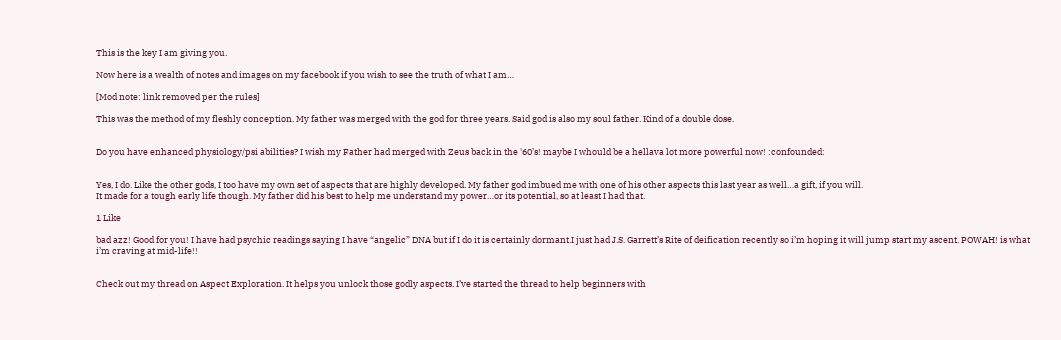This is the key I am giving you.

Now here is a wealth of notes and images on my facebook if you wish to see the truth of what I am…

[Mod note: link removed per the rules]

This was the method of my fleshly conception. My father was merged with the god for three years. Said god is also my soul father. Kind of a double dose.


Do you have enhanced physiology/psi abilities? I wish my Father had merged with Zeus back in the '60’s! maybe I whould be a hellava lot more powerful now! :confounded:


Yes, I do. Like the other gods, I too have my own set of aspects that are highly developed. My father god imbued me with one of his other aspects this last year as well…a gift, if you will.
It made for a tough early life though. My father did his best to help me understand my power…or its potential, so at least I had that.

1 Like

bad azz! Good for you! I have had psychic readings saying I have “angelic” DNA but if I do it is certainly dormant.I just had J.S. Garrett’s Rite of deification recently so i’m hoping it will jump start my ascent. POWAH! is what i’m craving at mid-life!!


Check out my thread on Aspect Exploration. It helps you unlock those godly aspects. I’ve started the thread to help beginners with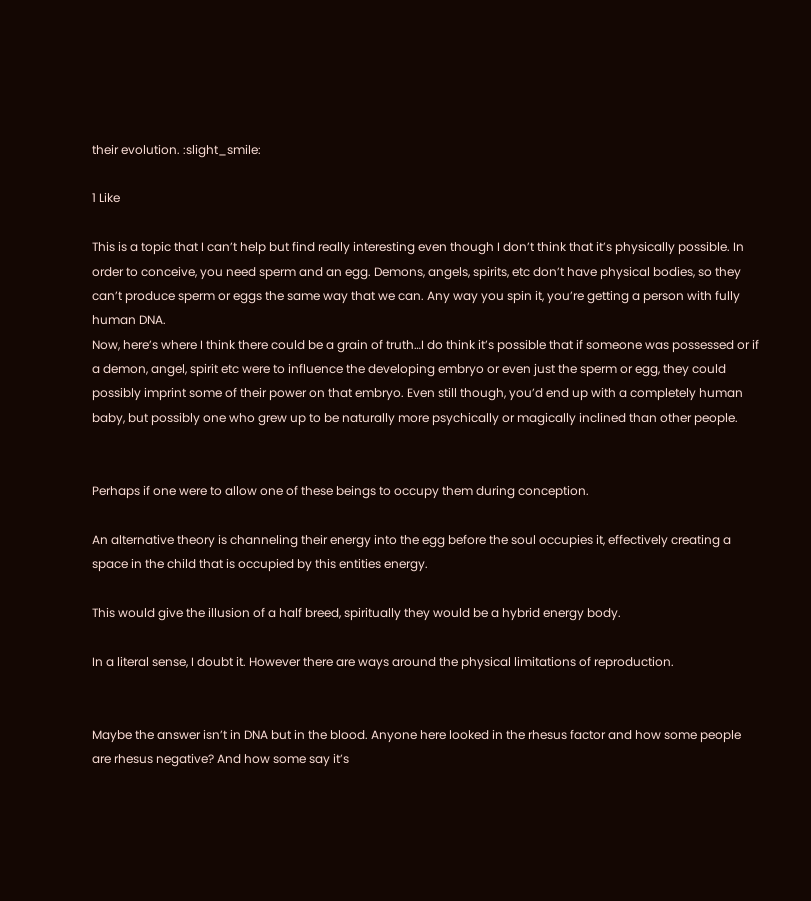their evolution. :slight_smile:

1 Like

This is a topic that I can’t help but find really interesting even though I don’t think that it’s physically possible. In order to conceive, you need sperm and an egg. Demons, angels, spirits, etc don’t have physical bodies, so they can’t produce sperm or eggs the same way that we can. Any way you spin it, you’re getting a person with fully human DNA.
Now, here’s where I think there could be a grain of truth…I do think it’s possible that if someone was possessed or if a demon, angel, spirit etc were to influence the developing embryo or even just the sperm or egg, they could possibly imprint some of their power on that embryo. Even still though, you’d end up with a completely human baby, but possibly one who grew up to be naturally more psychically or magically inclined than other people.


Perhaps if one were to allow one of these beings to occupy them during conception.

An alternative theory is channeling their energy into the egg before the soul occupies it, effectively creating a space in the child that is occupied by this entities energy.

This would give the illusion of a half breed, spiritually they would be a hybrid energy body.

In a literal sense, I doubt it. However there are ways around the physical limitations of reproduction.


Maybe the answer isn’t in DNA but in the blood. Anyone here looked in the rhesus factor and how some people are rhesus negative? And how some say it’s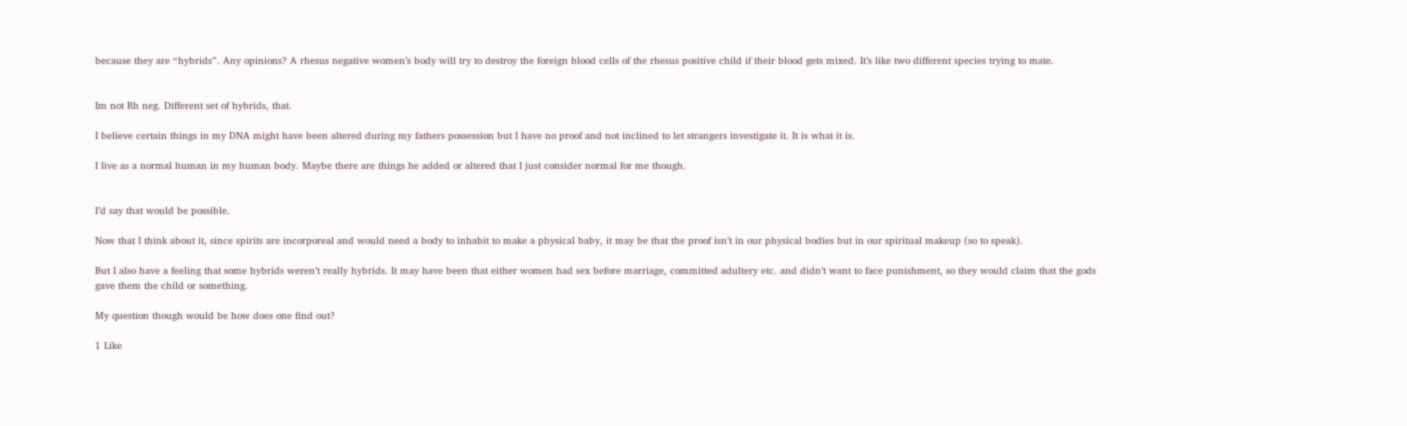because they are “hybrids”. Any opinions? A rhesus negative women’s body will try to destroy the foreign blood cells of the rhesus positive child if their blood gets mixed. It’s like two different species trying to mate.


Im not Rh neg. Different set of hybrids, that.

I believe certain things in my DNA might have been altered during my fathers possession but I have no proof and not inclined to let strangers investigate it. It is what it is.

I live as a normal human in my human body. Maybe there are things he added or altered that I just consider normal for me though.


I’d say that would be possible.

Now that I think about it, since spirits are incorporeal and would need a body to inhabit to make a physical baby, it may be that the proof isn’t in our physical bodies but in our spiritual makeup (so to speak).

But I also have a feeling that some hybrids weren’t really hybrids. It may have been that either women had sex before marriage, committed adultery etc. and didn’t want to face punishment, so they would claim that the gods gave them the child or something.

My question though would be how does one find out?

1 Like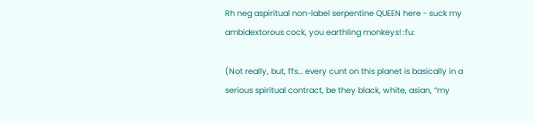Rh neg aspiritual non-label serpentine QUEEN here - suck my ambidextorous cock, you earthling monkeys! :fu:

(Not really, but, ffs… every cunt on this planet is basically in a serious spiritual contract, be they black, white, asian, “my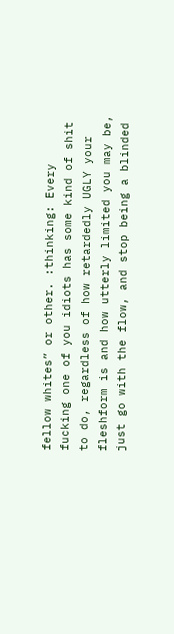fellow whites” or other. :thinking: Every fucking one of you idiots has some kind of shit to do, regardless of how retardedly UGLY your fleshform is and how utterly limited you may be, just go with the flow, and stop being a blinded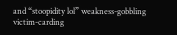and “stoopidity lol” weakness-gobbling victim-carding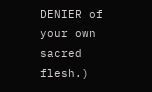DENIER of your own sacred flesh.)